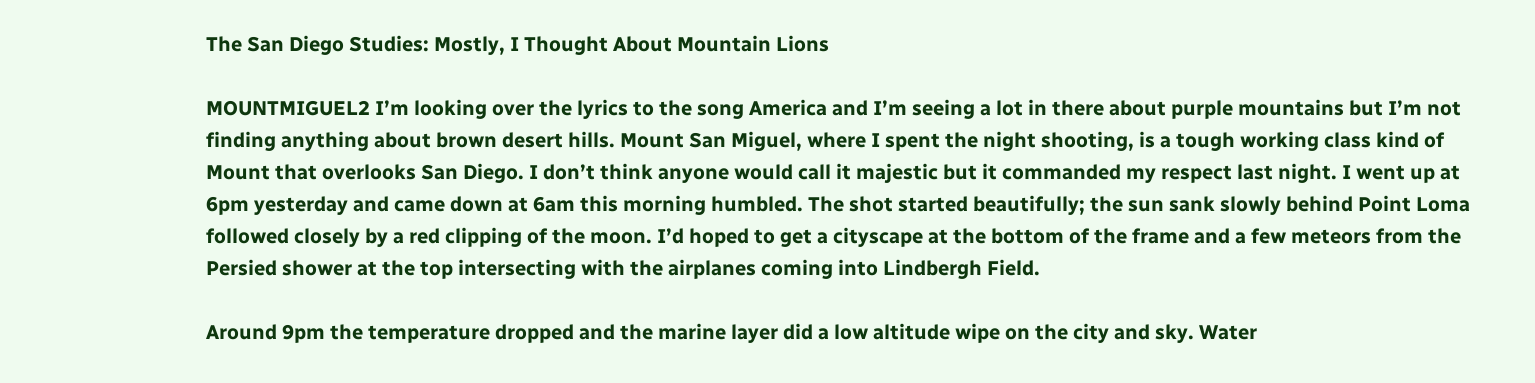The San Diego Studies: Mostly, I Thought About Mountain Lions

MOUNTMIGUEL2 I’m looking over the lyrics to the song America and I’m seeing a lot in there about purple mountains but I’m not finding anything about brown desert hills. Mount San Miguel, where I spent the night shooting, is a tough working class kind of Mount that overlooks San Diego. I don’t think anyone would call it majestic but it commanded my respect last night. I went up at 6pm yesterday and came down at 6am this morning humbled. The shot started beautifully; the sun sank slowly behind Point Loma followed closely by a red clipping of the moon. I’d hoped to get a cityscape at the bottom of the frame and a few meteors from the Persied shower at the top intersecting with the airplanes coming into Lindbergh Field.

Around 9pm the temperature dropped and the marine layer did a low altitude wipe on the city and sky. Water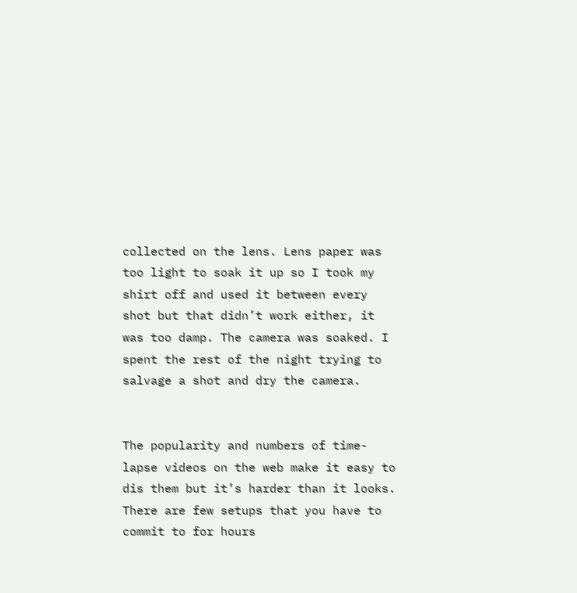collected on the lens. Lens paper was too light to soak it up so I took my shirt off and used it between every shot but that didn’t work either, it was too damp. The camera was soaked. I spent the rest of the night trying to salvage a shot and dry the camera.


The popularity and numbers of time-lapse videos on the web make it easy to dis them but it’s harder than it looks. There are few setups that you have to commit to for hours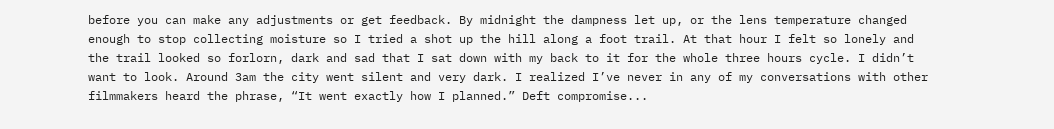before you can make any adjustments or get feedback. By midnight the dampness let up, or the lens temperature changed enough to stop collecting moisture so I tried a shot up the hill along a foot trail. At that hour I felt so lonely and the trail looked so forlorn, dark and sad that I sat down with my back to it for the whole three hours cycle. I didn’t want to look. Around 3am the city went silent and very dark. I realized I’ve never in any of my conversations with other filmmakers heard the phrase, “It went exactly how I planned.” Deft compromise...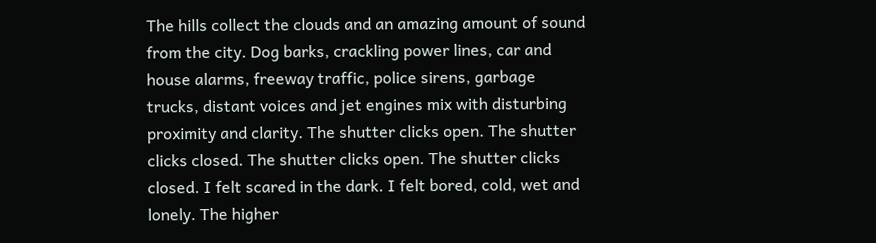The hills collect the clouds and an amazing amount of sound from the city. Dog barks, crackling power lines, car and house alarms, freeway traffic, police sirens, garbage trucks, distant voices and jet engines mix with disturbing proximity and clarity. The shutter clicks open. The shutter clicks closed. The shutter clicks open. The shutter clicks closed. I felt scared in the dark. I felt bored, cold, wet and lonely. The higher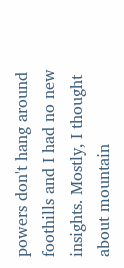powers don't hang around foothills and I had no new insights. Mostly, I thought about mountain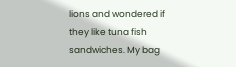lions and wondered if they like tuna fish sandwiches. My bag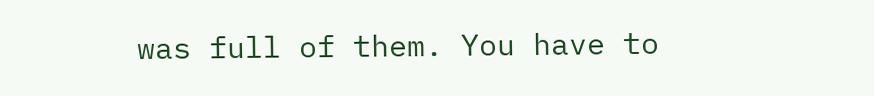was full of them. You have to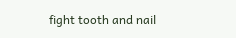fight tooth and nail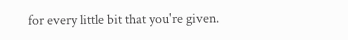for every little bit that you're given.